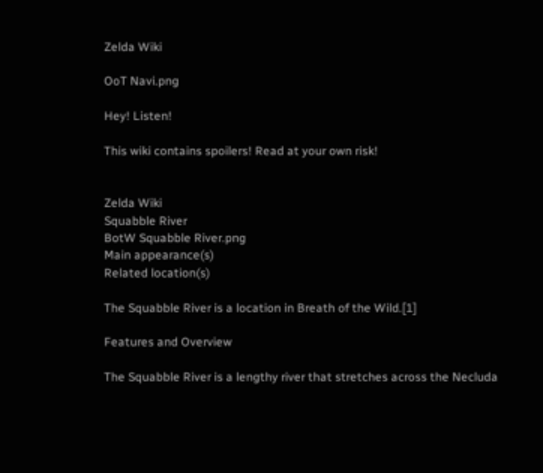Zelda Wiki

OoT Navi.png

Hey! Listen!

This wiki contains spoilers! Read at your own risk!


Zelda Wiki
Squabble River
BotW Squabble River.png
Main appearance(s)
Related location(s)

The Squabble River is a location in Breath of the Wild.[1]

Features and Overview

The Squabble River is a lengthy river that stretches across the Necluda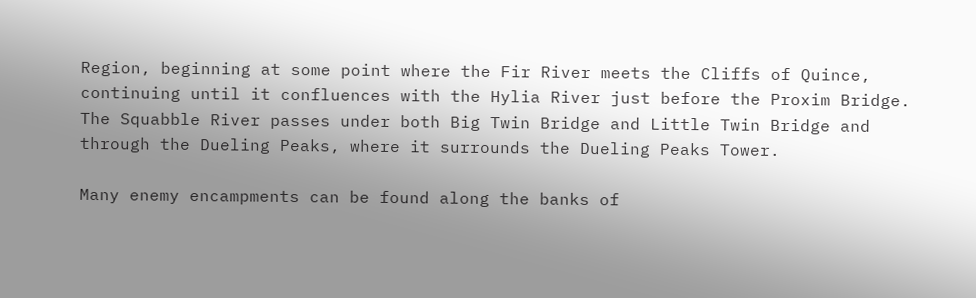Region, beginning at some point where the Fir River meets the Cliffs of Quince, continuing until it confluences with the Hylia River just before the Proxim Bridge. The Squabble River passes under both Big Twin Bridge and Little Twin Bridge and through the Dueling Peaks, where it surrounds the Dueling Peaks Tower.

Many enemy encampments can be found along the banks of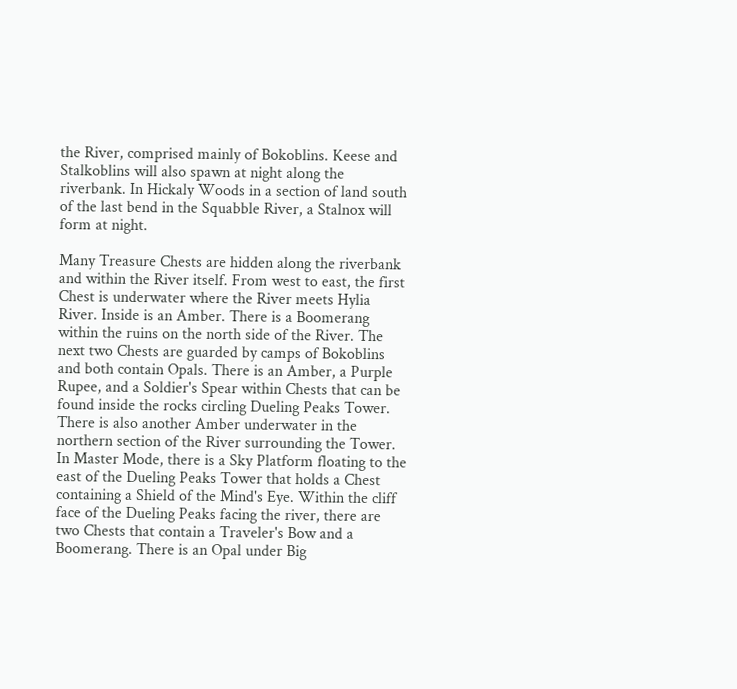the River, comprised mainly of Bokoblins. Keese and Stalkoblins will also spawn at night along the riverbank. In Hickaly Woods in a section of land south of the last bend in the Squabble River, a Stalnox will form at night.

Many Treasure Chests are hidden along the riverbank and within the River itself. From west to east, the first Chest is underwater where the River meets Hylia River. Inside is an Amber. There is a Boomerang within the ruins on the north side of the River. The next two Chests are guarded by camps of Bokoblins and both contain Opals. There is an Amber, a Purple Rupee, and a Soldier's Spear within Chests that can be found inside the rocks circling Dueling Peaks Tower. There is also another Amber underwater in the northern section of the River surrounding the Tower. In Master Mode, there is a Sky Platform floating to the east of the Dueling Peaks Tower that holds a Chest containing a Shield of the Mind's Eye. Within the cliff face of the Dueling Peaks facing the river, there are two Chests that contain a Traveler's Bow and a Boomerang. There is an Opal under Big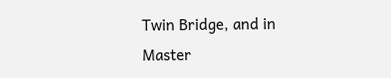Twin Bridge, and in Master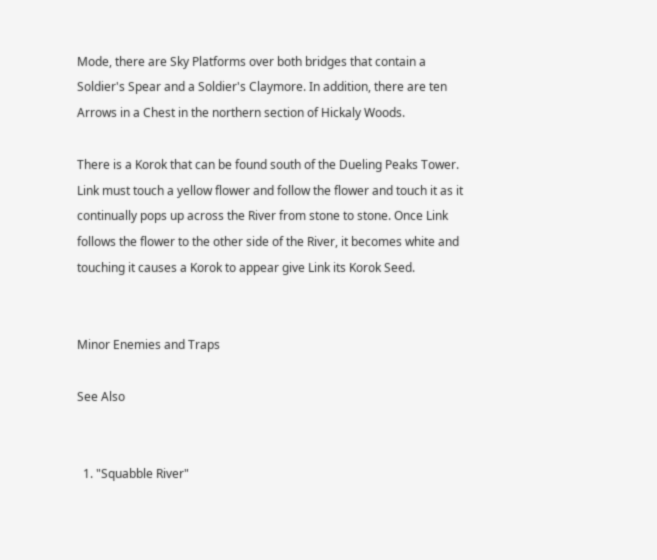Mode, there are Sky Platforms over both bridges that contain a Soldier's Spear and a Soldier's Claymore. In addition, there are ten Arrows in a Chest in the northern section of Hickaly Woods.

There is a Korok that can be found south of the Dueling Peaks Tower. Link must touch a yellow flower and follow the flower and touch it as it continually pops up across the River from stone to stone. Once Link follows the flower to the other side of the River, it becomes white and touching it causes a Korok to appear give Link its Korok Seed.


Minor Enemies and Traps

See Also


  1. "Squabble River"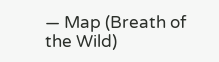— Map (Breath of the Wild)